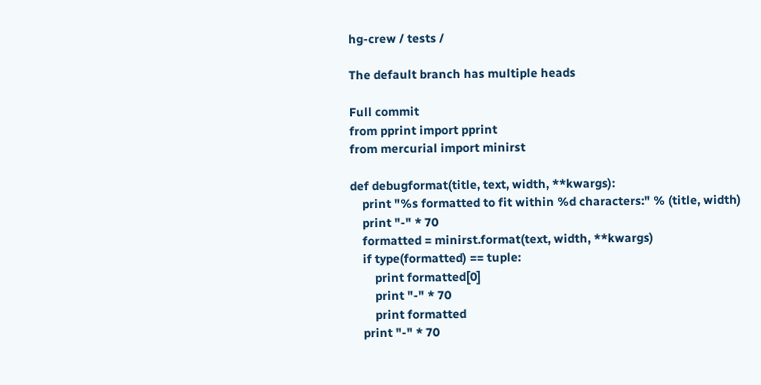hg-crew / tests /

The default branch has multiple heads

Full commit
from pprint import pprint
from mercurial import minirst

def debugformat(title, text, width, **kwargs):
    print "%s formatted to fit within %d characters:" % (title, width)
    print "-" * 70
    formatted = minirst.format(text, width, **kwargs)
    if type(formatted) == tuple:
        print formatted[0]
        print "-" * 70
        print formatted
    print "-" * 70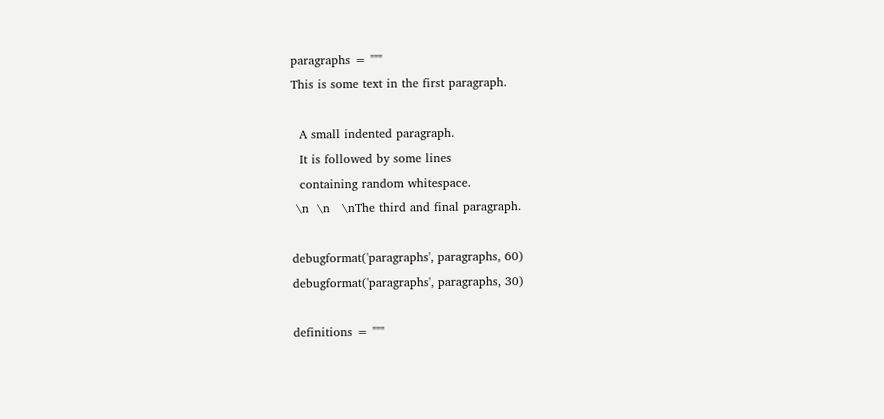paragraphs = """
This is some text in the first paragraph.

  A small indented paragraph.
  It is followed by some lines
  containing random whitespace.
 \n  \n   \nThe third and final paragraph.

debugformat('paragraphs', paragraphs, 60)
debugformat('paragraphs', paragraphs, 30)

definitions = """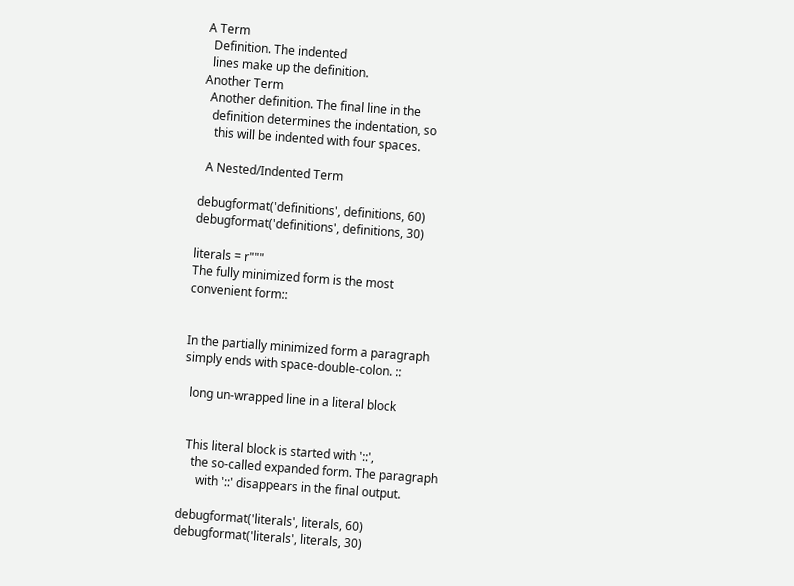A Term
  Definition. The indented
  lines make up the definition.
Another Term
  Another definition. The final line in the
   definition determines the indentation, so
    this will be indented with four spaces.

  A Nested/Indented Term

debugformat('definitions', definitions, 60)
debugformat('definitions', definitions, 30)

literals = r"""
The fully minimized form is the most
convenient form::


In the partially minimized form a paragraph
simply ends with space-double-colon. ::

  long un-wrapped line in a literal block


  This literal block is started with '::',
    the so-called expanded form. The paragraph
      with '::' disappears in the final output.

debugformat('literals', literals, 60)
debugformat('literals', literals, 30)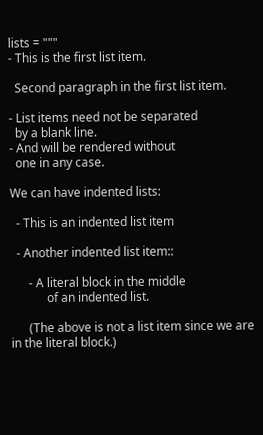lists = """
- This is the first list item.

  Second paragraph in the first list item.

- List items need not be separated
  by a blank line.
- And will be rendered without
  one in any case.

We can have indented lists:

  - This is an indented list item

  - Another indented list item::

      - A literal block in the middle
            of an indented list.

      (The above is not a list item since we are in the literal block.)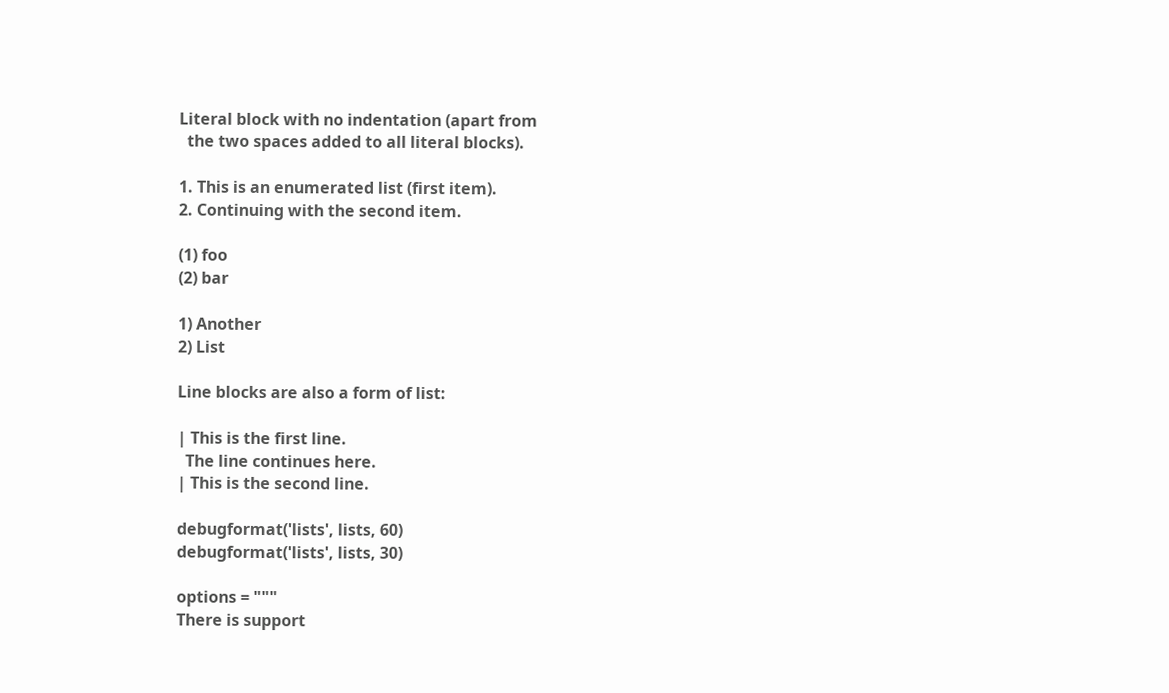Literal block with no indentation (apart from
  the two spaces added to all literal blocks).

1. This is an enumerated list (first item).
2. Continuing with the second item.

(1) foo
(2) bar

1) Another
2) List

Line blocks are also a form of list:

| This is the first line.
  The line continues here.
| This is the second line.

debugformat('lists', lists, 60)
debugformat('lists', lists, 30)

options = """
There is support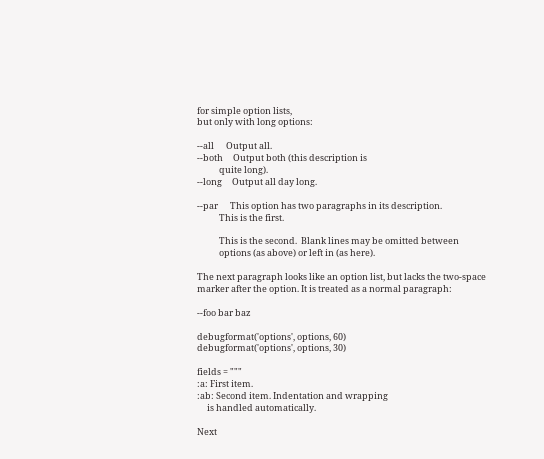for simple option lists,
but only with long options:

--all      Output all.
--both     Output both (this description is
           quite long).
--long     Output all day long.

--par      This option has two paragraphs in its description.
           This is the first.

           This is the second.  Blank lines may be omitted between
           options (as above) or left in (as here).

The next paragraph looks like an option list, but lacks the two-space
marker after the option. It is treated as a normal paragraph:

--foo bar baz

debugformat('options', options, 60)
debugformat('options', options, 30)

fields = """
:a: First item.
:ab: Second item. Indentation and wrapping
     is handled automatically.

Next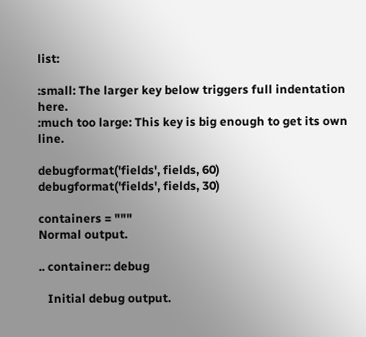list:

:small: The larger key below triggers full indentation here.
:much too large: This key is big enough to get its own line.

debugformat('fields', fields, 60)
debugformat('fields', fields, 30)

containers = """
Normal output.

.. container:: debug

   Initial debug output.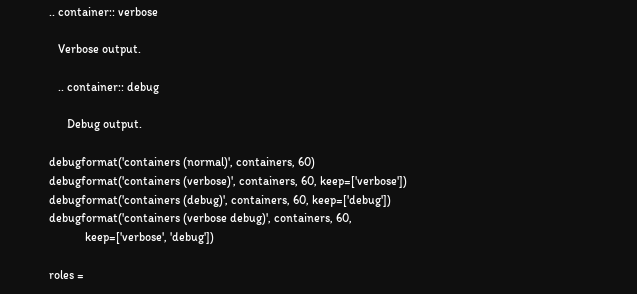.. container:: verbose

   Verbose output.

   .. container:: debug

      Debug output.

debugformat('containers (normal)', containers, 60)
debugformat('containers (verbose)', containers, 60, keep=['verbose'])
debugformat('containers (debug)', containers, 60, keep=['debug'])
debugformat('containers (verbose debug)', containers, 60,
            keep=['verbose', 'debug'])

roles =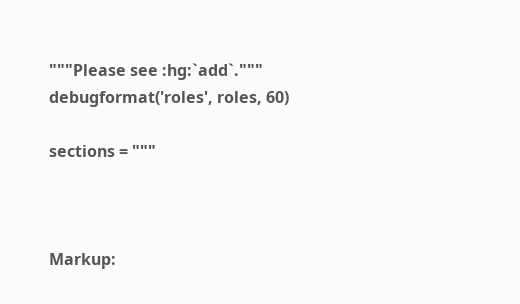"""Please see :hg:`add`."""
debugformat('roles', roles, 60)

sections = """



Markup: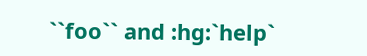``foo`` and :hg:`help`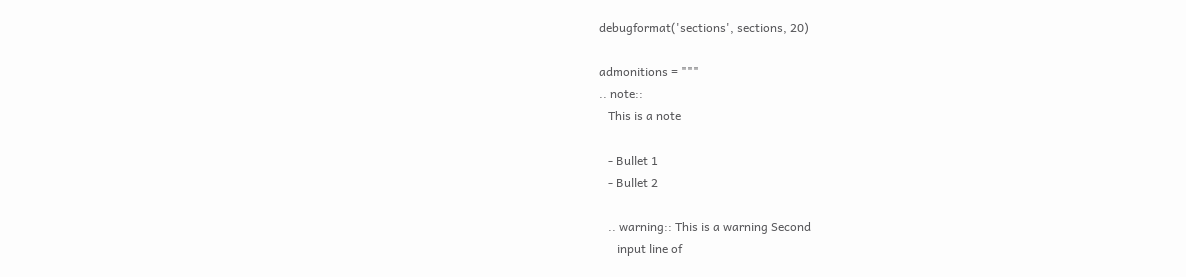debugformat('sections', sections, 20)

admonitions = """
.. note::
   This is a note

   - Bullet 1
   - Bullet 2

   .. warning:: This is a warning Second
      input line of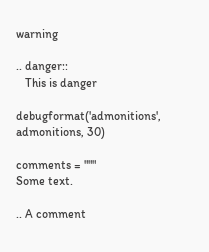warning

.. danger::
   This is danger

debugformat('admonitions', admonitions, 30)

comments = """
Some text.

.. A comment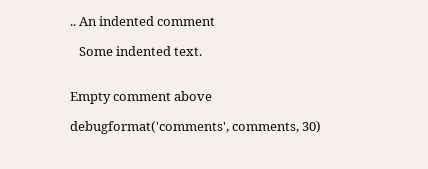.. An indented comment

   Some indented text.


Empty comment above

debugformat('comments', comments, 30)